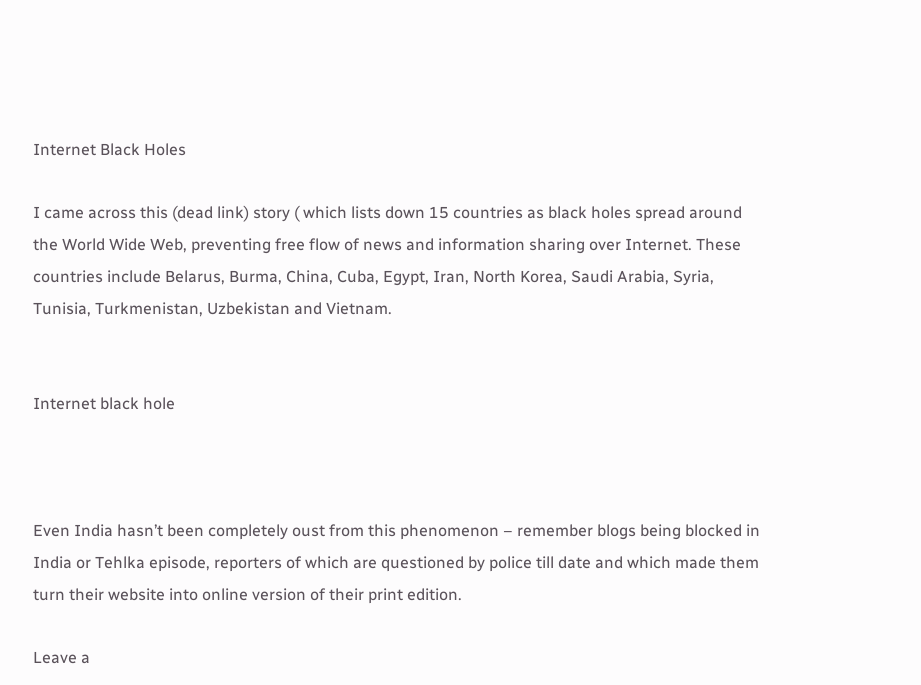Internet Black Holes

I came across this (dead link) story ( which lists down 15 countries as black holes spread around the World Wide Web, preventing free flow of news and information sharing over Internet. These countries include Belarus, Burma, China, Cuba, Egypt, Iran, North Korea, Saudi Arabia, Syria, Tunisia, Turkmenistan, Uzbekistan and Vietnam.


Internet black hole



Even India hasn’t been completely oust from this phenomenon – remember blogs being blocked in India or Tehlka episode, reporters of which are questioned by police till date and which made them turn their website into online version of their print edition.

Leave a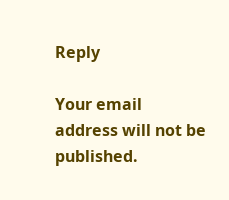Reply

Your email address will not be published.